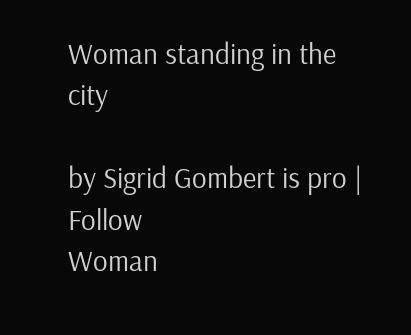Woman standing in the city

by Sigrid Gombert is pro | Follow
Woman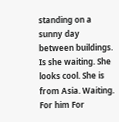standing on a sunny day between buildings. Is she waiting. She looks cool. She is from Asia. Waiting. For him For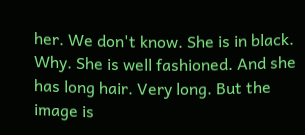her. We don't know. She is in black. Why. She is well fashioned. And she has long hair. Very long. But the image is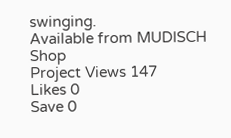swinging.
Available from MUDISCH Shop
Project Views 147
Likes 0
Save 0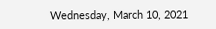Wednesday, March 10, 2021